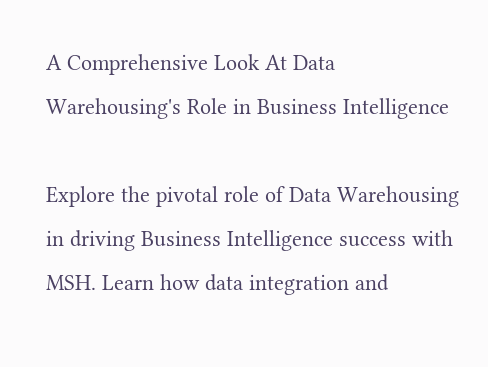A Comprehensive Look At Data Warehousing's Role in Business Intelligence

Explore the pivotal role of Data Warehousing in driving Business Intelligence success with MSH. Learn how data integration and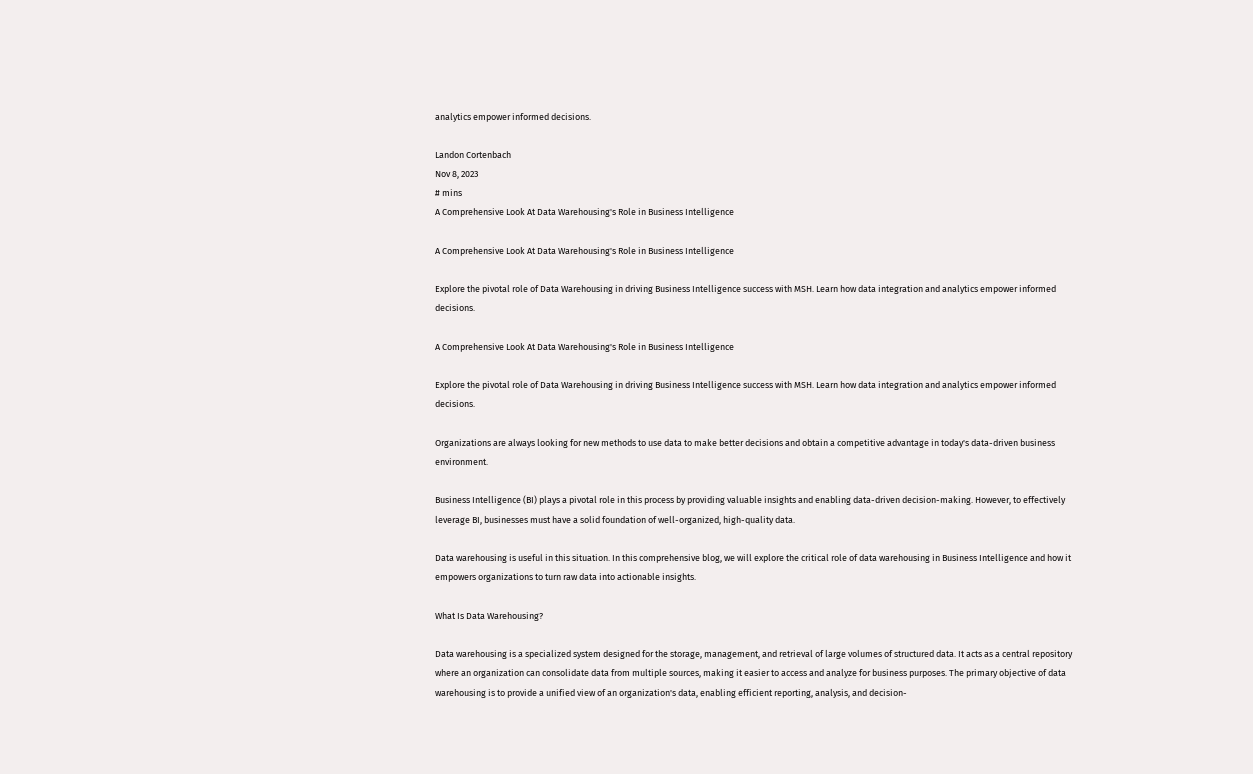analytics empower informed decisions.

Landon Cortenbach
Nov 8, 2023
# mins
A Comprehensive Look At Data Warehousing's Role in Business Intelligence

A Comprehensive Look At Data Warehousing's Role in Business Intelligence

Explore the pivotal role of Data Warehousing in driving Business Intelligence success with MSH. Learn how data integration and analytics empower informed decisions.

A Comprehensive Look At Data Warehousing's Role in Business Intelligence

Explore the pivotal role of Data Warehousing in driving Business Intelligence success with MSH. Learn how data integration and analytics empower informed decisions.

Organizations are always looking for new methods to use data to make better decisions and obtain a competitive advantage in today's data-driven business environment.

Business Intelligence (BI) plays a pivotal role in this process by providing valuable insights and enabling data-driven decision-making. However, to effectively leverage BI, businesses must have a solid foundation of well-organized, high-quality data.

Data warehousing is useful in this situation. In this comprehensive blog, we will explore the critical role of data warehousing in Business Intelligence and how it empowers organizations to turn raw data into actionable insights.

What Is Data Warehousing?

Data warehousing is a specialized system designed for the storage, management, and retrieval of large volumes of structured data. It acts as a central repository where an organization can consolidate data from multiple sources, making it easier to access and analyze for business purposes. The primary objective of data warehousing is to provide a unified view of an organization's data, enabling efficient reporting, analysis, and decision-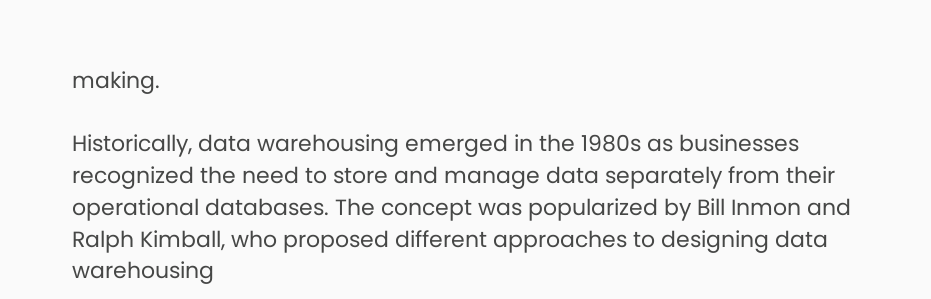making.

Historically, data warehousing emerged in the 1980s as businesses recognized the need to store and manage data separately from their operational databases. The concept was popularized by Bill Inmon and Ralph Kimball, who proposed different approaches to designing data warehousing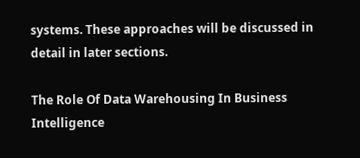systems. These approaches will be discussed in detail in later sections.

The Role Of Data Warehousing In Business Intelligence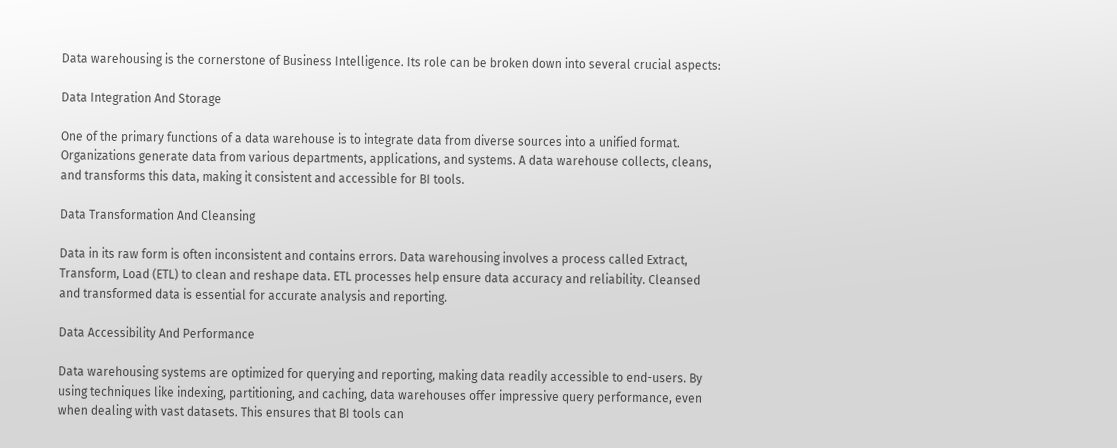Data warehousing is the cornerstone of Business Intelligence. Its role can be broken down into several crucial aspects:

Data Integration And Storage

One of the primary functions of a data warehouse is to integrate data from diverse sources into a unified format. Organizations generate data from various departments, applications, and systems. A data warehouse collects, cleans, and transforms this data, making it consistent and accessible for BI tools.

Data Transformation And Cleansing

Data in its raw form is often inconsistent and contains errors. Data warehousing involves a process called Extract, Transform, Load (ETL) to clean and reshape data. ETL processes help ensure data accuracy and reliability. Cleansed and transformed data is essential for accurate analysis and reporting.

Data Accessibility And Performance

Data warehousing systems are optimized for querying and reporting, making data readily accessible to end-users. By using techniques like indexing, partitioning, and caching, data warehouses offer impressive query performance, even when dealing with vast datasets. This ensures that BI tools can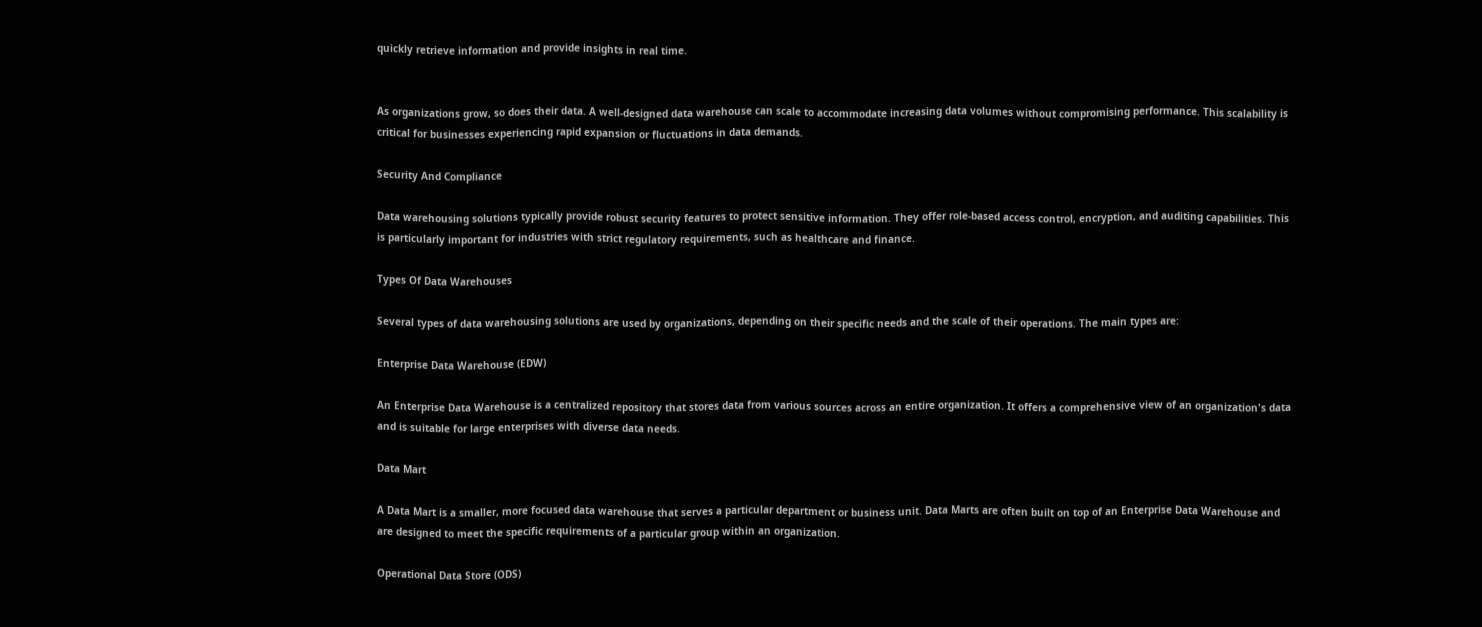quickly retrieve information and provide insights in real time.


As organizations grow, so does their data. A well-designed data warehouse can scale to accommodate increasing data volumes without compromising performance. This scalability is critical for businesses experiencing rapid expansion or fluctuations in data demands.

Security And Compliance

Data warehousing solutions typically provide robust security features to protect sensitive information. They offer role-based access control, encryption, and auditing capabilities. This is particularly important for industries with strict regulatory requirements, such as healthcare and finance.

Types Of Data Warehouses

Several types of data warehousing solutions are used by organizations, depending on their specific needs and the scale of their operations. The main types are:

Enterprise Data Warehouse (EDW)

An Enterprise Data Warehouse is a centralized repository that stores data from various sources across an entire organization. It offers a comprehensive view of an organization's data and is suitable for large enterprises with diverse data needs.

Data Mart

A Data Mart is a smaller, more focused data warehouse that serves a particular department or business unit. Data Marts are often built on top of an Enterprise Data Warehouse and are designed to meet the specific requirements of a particular group within an organization.

Operational Data Store (ODS)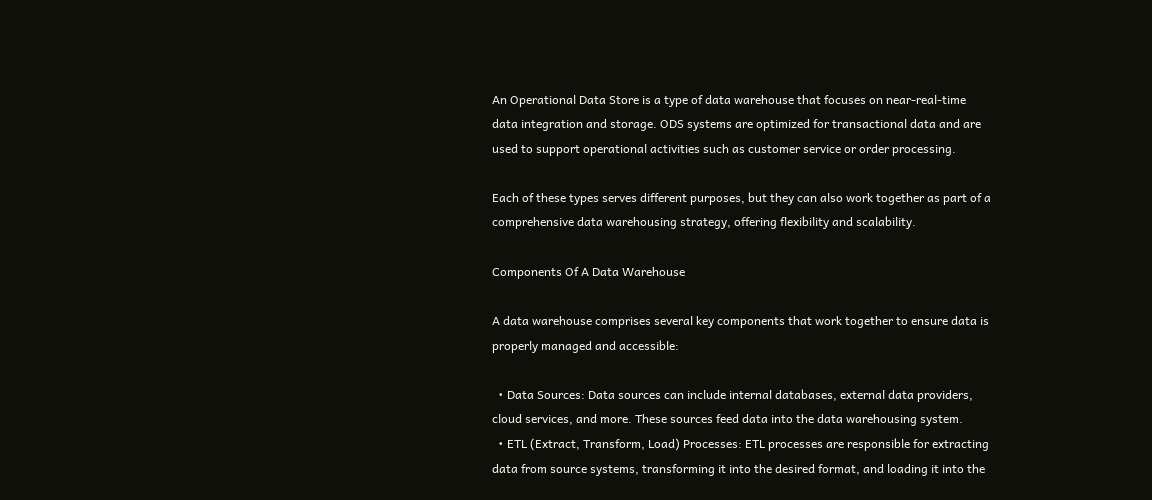An Operational Data Store is a type of data warehouse that focuses on near-real-time data integration and storage. ODS systems are optimized for transactional data and are used to support operational activities such as customer service or order processing.

Each of these types serves different purposes, but they can also work together as part of a comprehensive data warehousing strategy, offering flexibility and scalability.

Components Of A Data Warehouse

A data warehouse comprises several key components that work together to ensure data is properly managed and accessible:

  • Data Sources: Data sources can include internal databases, external data providers, cloud services, and more. These sources feed data into the data warehousing system.
  • ETL (Extract, Transform, Load) Processes: ETL processes are responsible for extracting data from source systems, transforming it into the desired format, and loading it into the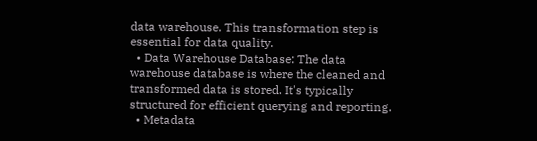data warehouse. This transformation step is essential for data quality.
  • Data Warehouse Database: The data warehouse database is where the cleaned and transformed data is stored. It's typically structured for efficient querying and reporting.
  • Metadata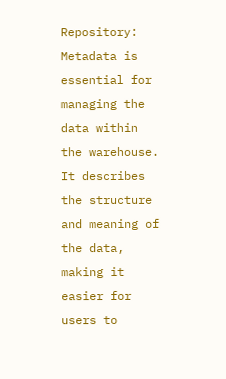Repository: Metadata is essential for managing the data within the warehouse. It describes the structure and meaning of the data, making it easier for users to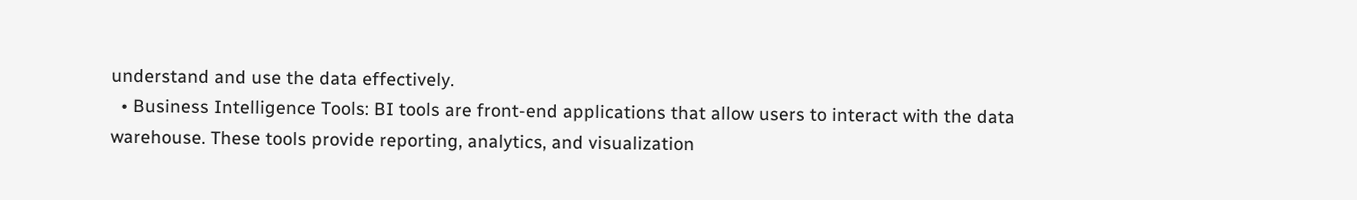understand and use the data effectively.
  • Business Intelligence Tools: BI tools are front-end applications that allow users to interact with the data warehouse. These tools provide reporting, analytics, and visualization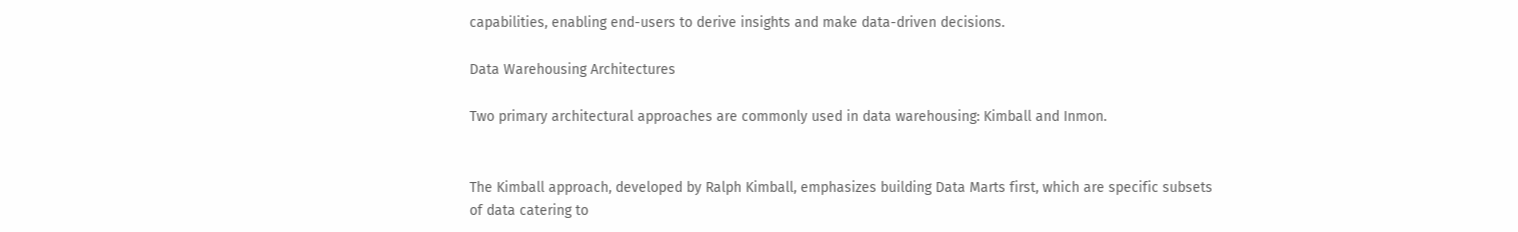capabilities, enabling end-users to derive insights and make data-driven decisions.

Data Warehousing Architectures

Two primary architectural approaches are commonly used in data warehousing: Kimball and Inmon.


The Kimball approach, developed by Ralph Kimball, emphasizes building Data Marts first, which are specific subsets of data catering to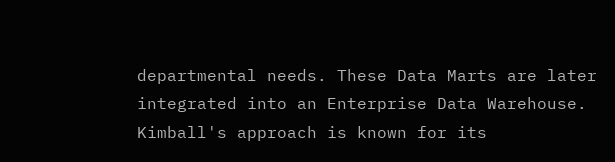departmental needs. These Data Marts are later integrated into an Enterprise Data Warehouse. Kimball's approach is known for its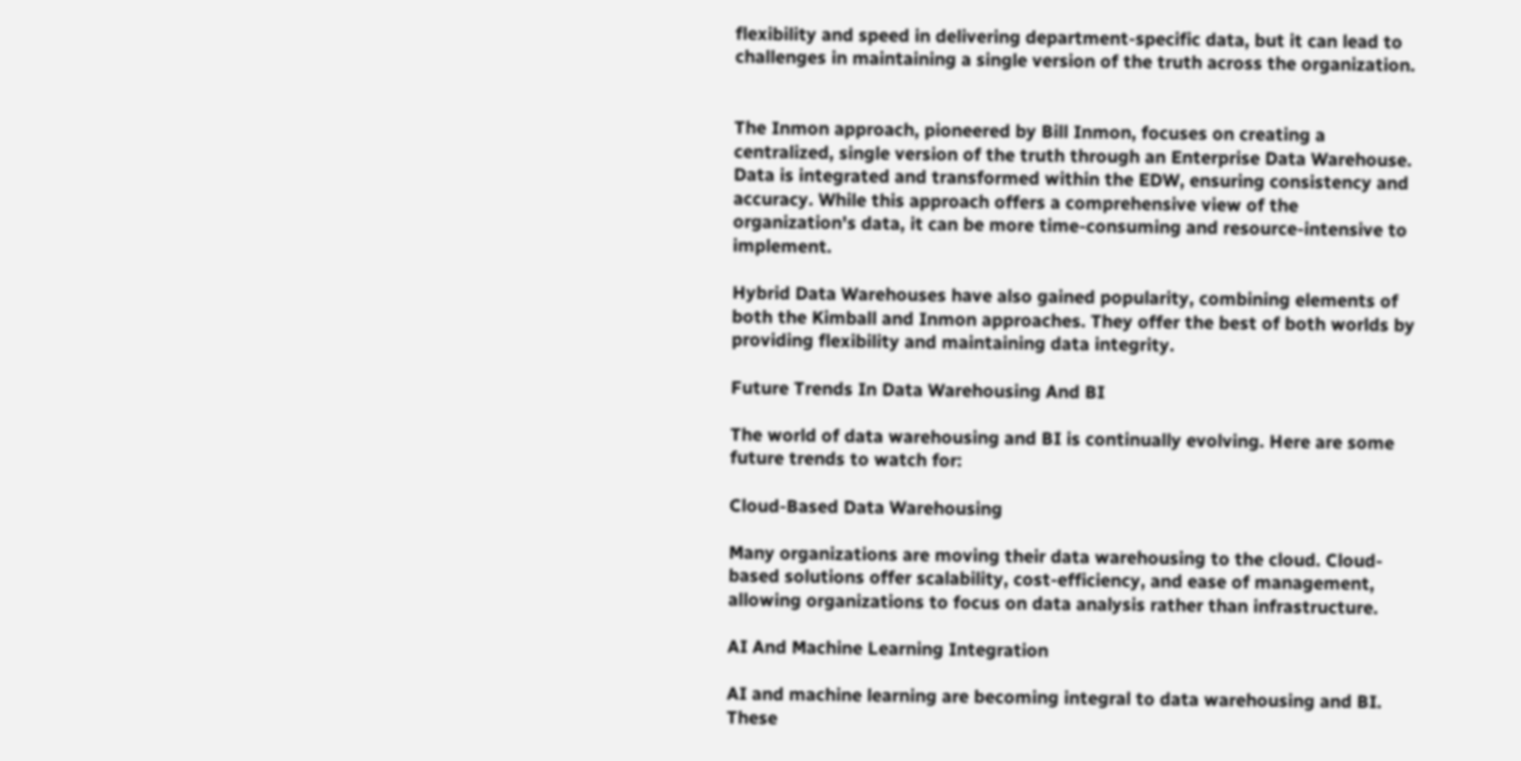flexibility and speed in delivering department-specific data, but it can lead to challenges in maintaining a single version of the truth across the organization.


The Inmon approach, pioneered by Bill Inmon, focuses on creating a centralized, single version of the truth through an Enterprise Data Warehouse. Data is integrated and transformed within the EDW, ensuring consistency and accuracy. While this approach offers a comprehensive view of the organization's data, it can be more time-consuming and resource-intensive to implement.

Hybrid Data Warehouses have also gained popularity, combining elements of both the Kimball and Inmon approaches. They offer the best of both worlds by providing flexibility and maintaining data integrity.

Future Trends In Data Warehousing And BI

The world of data warehousing and BI is continually evolving. Here are some future trends to watch for:

Cloud-Based Data Warehousing

Many organizations are moving their data warehousing to the cloud. Cloud-based solutions offer scalability, cost-efficiency, and ease of management, allowing organizations to focus on data analysis rather than infrastructure.

AI And Machine Learning Integration

AI and machine learning are becoming integral to data warehousing and BI. These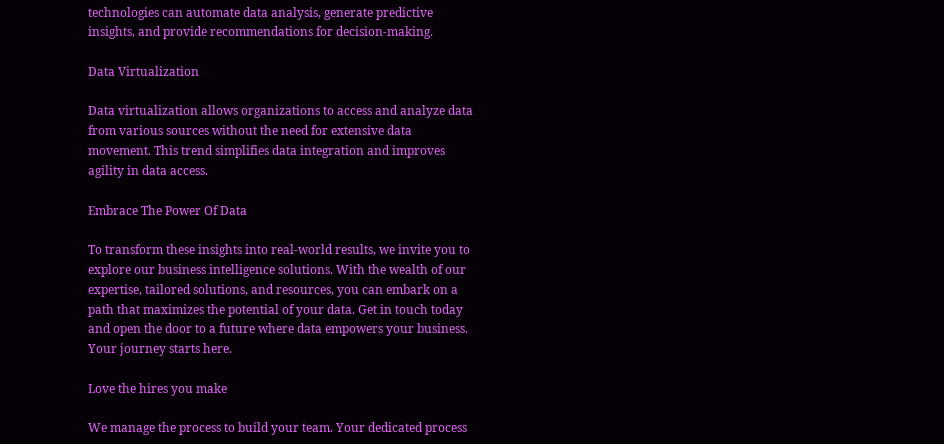technologies can automate data analysis, generate predictive insights, and provide recommendations for decision-making.

Data Virtualization

Data virtualization allows organizations to access and analyze data from various sources without the need for extensive data movement. This trend simplifies data integration and improves agility in data access.

Embrace The Power Of Data

To transform these insights into real-world results, we invite you to explore our business intelligence solutions. With the wealth of our expertise, tailored solutions, and resources, you can embark on a path that maximizes the potential of your data. Get in touch today and open the door to a future where data empowers your business. Your journey starts here.

Love the hires you make

We manage the process to build your team. Your dedicated process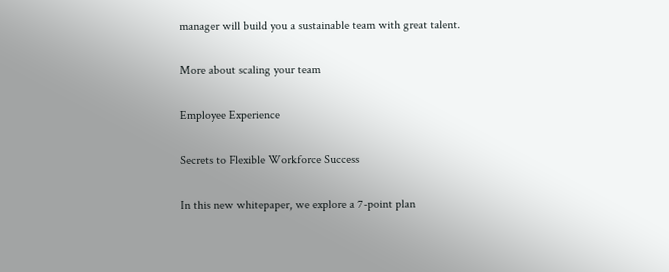manager will build you a sustainable team with great talent.

More about scaling your team

Employee Experience

Secrets to Flexible Workforce Success

In this new whitepaper, we explore a 7-point plan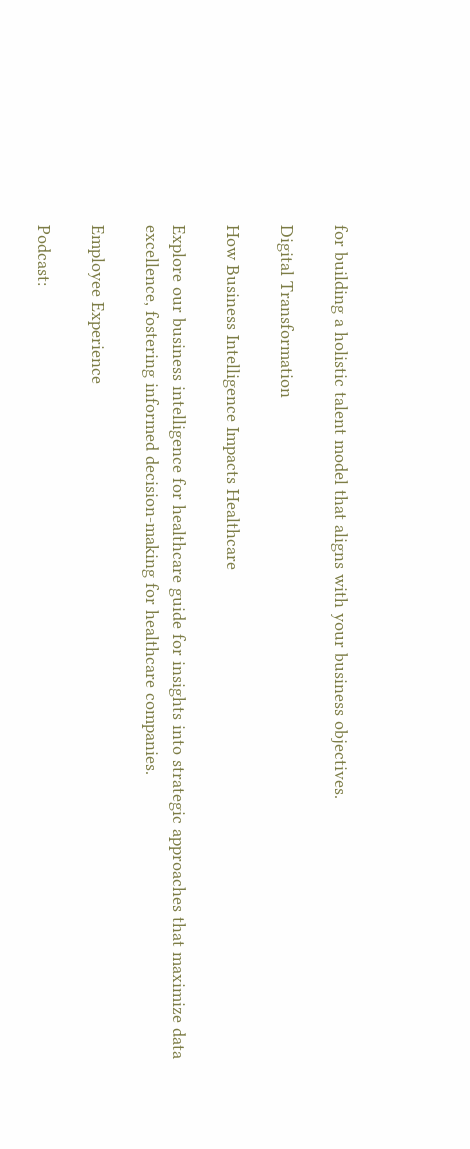for building a holistic talent model that aligns with your business objectives.

Digital Transformation

How Business Intelligence Impacts Healthcare

Explore our business intelligence for healthcare guide for insights into strategic approaches that maximize data excellence, fostering informed decision-making for healthcare companies.

Employee Experience

Podcast: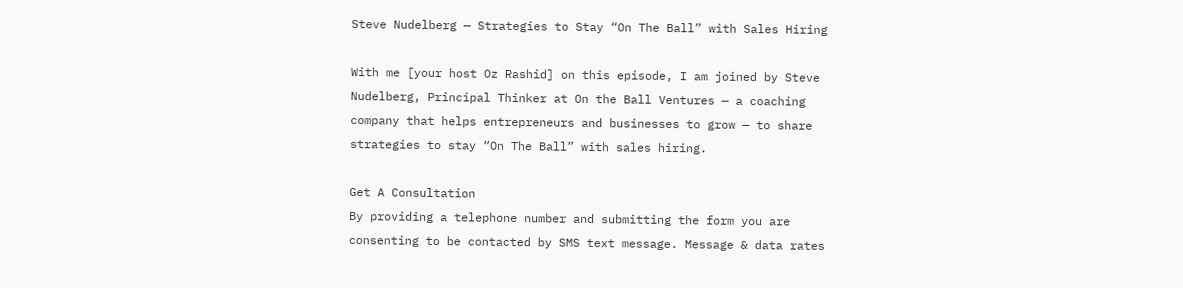Steve Nudelberg — Strategies to Stay “On The Ball” with Sales Hiring

With me [your host Oz Rashid] on this episode, I am joined by Steve Nudelberg, Principal Thinker at On the Ball Ventures — a coaching company that helps entrepreneurs and businesses to grow — to share strategies to stay “On The Ball” with sales hiring.

Get A Consultation
By providing a telephone number and submitting the form you are consenting to be contacted by SMS text message. Message & data rates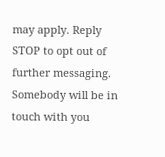may apply. Reply STOP to opt out of further messaging.
Somebody will be in touch with you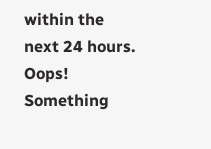within the next 24 hours.
Oops! Something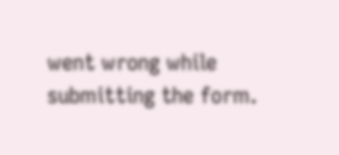went wrong while submitting the form.